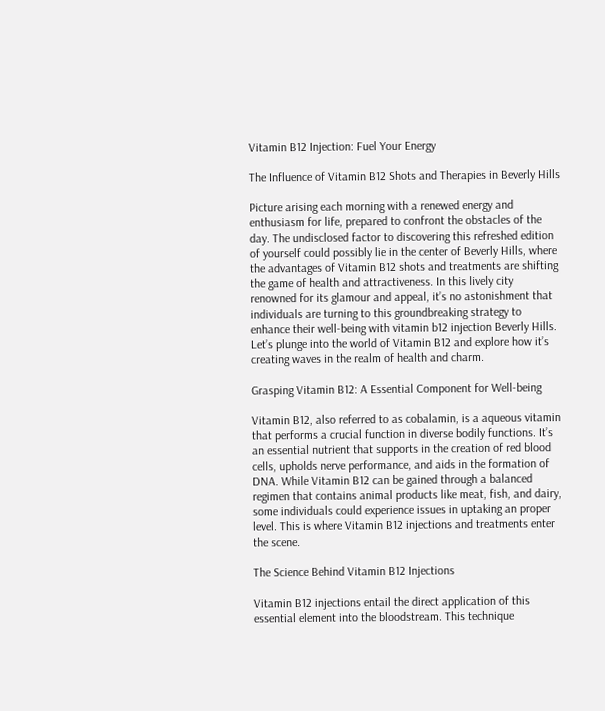Vitamin B12 Injection: Fuel Your Energy

The Influence of Vitamin B12 Shots and Therapies in Beverly Hills

Picture arising each morning with a renewed energy and enthusiasm for life, prepared to confront the obstacles of the day. The undisclosed factor to discovering this refreshed edition of yourself could possibly lie in the center of Beverly Hills, where the advantages of Vitamin B12 shots and treatments are shifting the game of health and attractiveness. In this lively city renowned for its glamour and appeal, it’s no astonishment that individuals are turning to this groundbreaking strategy to enhance their well-being with vitamin b12 injection Beverly Hills. Let’s plunge into the world of Vitamin B12 and explore how it’s creating waves in the realm of health and charm.

Grasping Vitamin B12: A Essential Component for Well-being

Vitamin B12, also referred to as cobalamin, is a aqueous vitamin that performs a crucial function in diverse bodily functions. It’s an essential nutrient that supports in the creation of red blood cells, upholds nerve performance, and aids in the formation of DNA. While Vitamin B12 can be gained through a balanced regimen that contains animal products like meat, fish, and dairy, some individuals could experience issues in uptaking an proper level. This is where Vitamin B12 injections and treatments enter the scene.

The Science Behind Vitamin B12 Injections

Vitamin B12 injections entail the direct application of this essential element into the bloodstream. This technique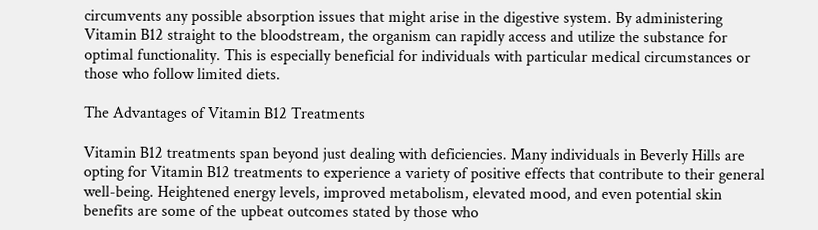circumvents any possible absorption issues that might arise in the digestive system. By administering Vitamin B12 straight to the bloodstream, the organism can rapidly access and utilize the substance for optimal functionality. This is especially beneficial for individuals with particular medical circumstances or those who follow limited diets.

The Advantages of Vitamin B12 Treatments

Vitamin B12 treatments span beyond just dealing with deficiencies. Many individuals in Beverly Hills are opting for Vitamin B12 treatments to experience a variety of positive effects that contribute to their general well-being. Heightened energy levels, improved metabolism, elevated mood, and even potential skin benefits are some of the upbeat outcomes stated by those who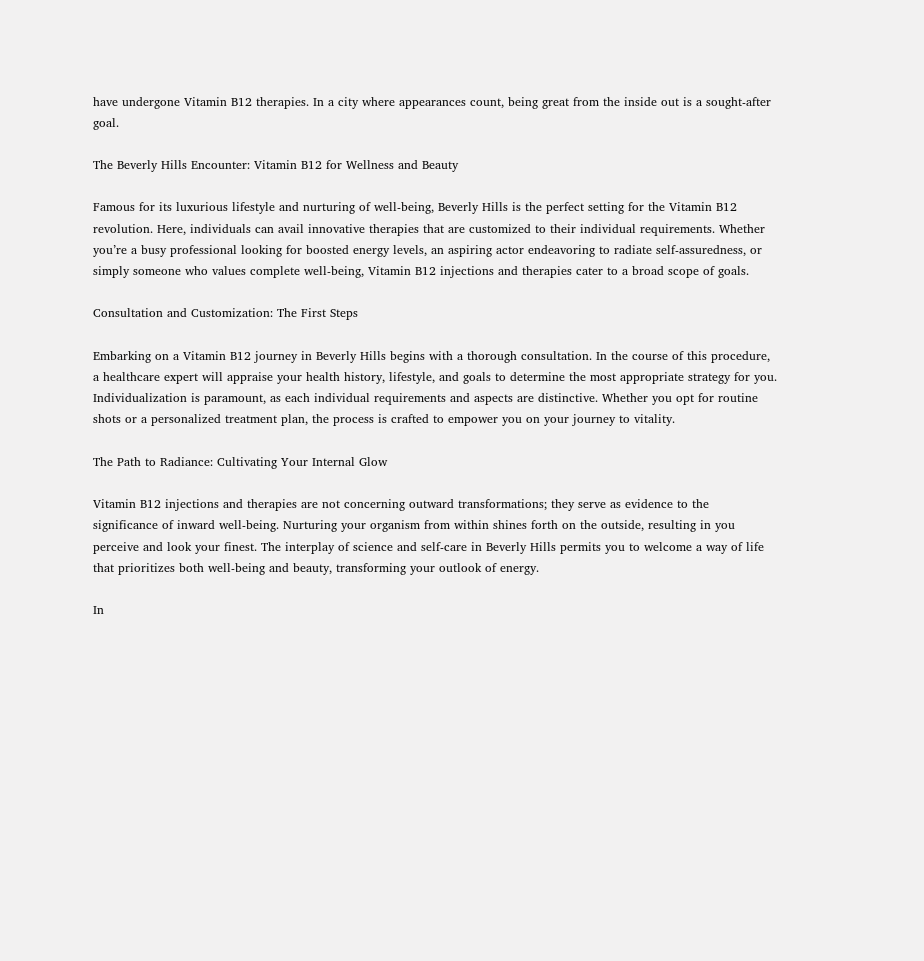have undergone Vitamin B12 therapies. In a city where appearances count, being great from the inside out is a sought-after goal.

The Beverly Hills Encounter: Vitamin B12 for Wellness and Beauty

Famous for its luxurious lifestyle and nurturing of well-being, Beverly Hills is the perfect setting for the Vitamin B12 revolution. Here, individuals can avail innovative therapies that are customized to their individual requirements. Whether you’re a busy professional looking for boosted energy levels, an aspiring actor endeavoring to radiate self-assuredness, or simply someone who values complete well-being, Vitamin B12 injections and therapies cater to a broad scope of goals.

Consultation and Customization: The First Steps

Embarking on a Vitamin B12 journey in Beverly Hills begins with a thorough consultation. In the course of this procedure, a healthcare expert will appraise your health history, lifestyle, and goals to determine the most appropriate strategy for you. Individualization is paramount, as each individual requirements and aspects are distinctive. Whether you opt for routine shots or a personalized treatment plan, the process is crafted to empower you on your journey to vitality.

The Path to Radiance: Cultivating Your Internal Glow

Vitamin B12 injections and therapies are not concerning outward transformations; they serve as evidence to the significance of inward well-being. Nurturing your organism from within shines forth on the outside, resulting in you perceive and look your finest. The interplay of science and self-care in Beverly Hills permits you to welcome a way of life that prioritizes both well-being and beauty, transforming your outlook of energy.

In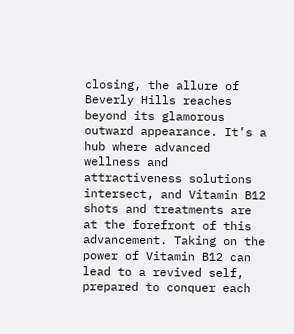closing, the allure of Beverly Hills reaches beyond its glamorous outward appearance. It’s a hub where advanced wellness and attractiveness solutions intersect, and Vitamin B12 shots and treatments are at the forefront of this advancement. Taking on the power of Vitamin B12 can lead to a revived self, prepared to conquer each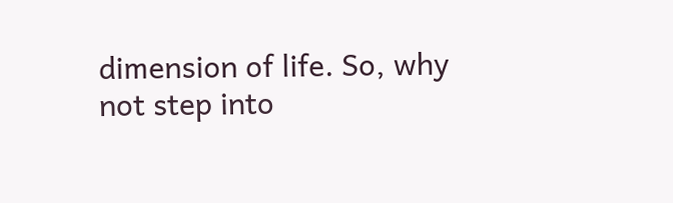dimension of life. So, why not step into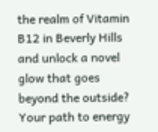the realm of Vitamin B12 in Beverly Hills and unlock a novel glow that goes beyond the outside? Your path to energy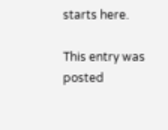starts here.

This entry was posted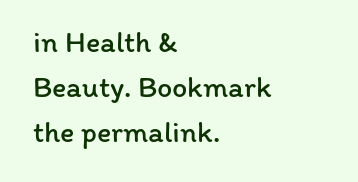in Health & Beauty. Bookmark the permalink.